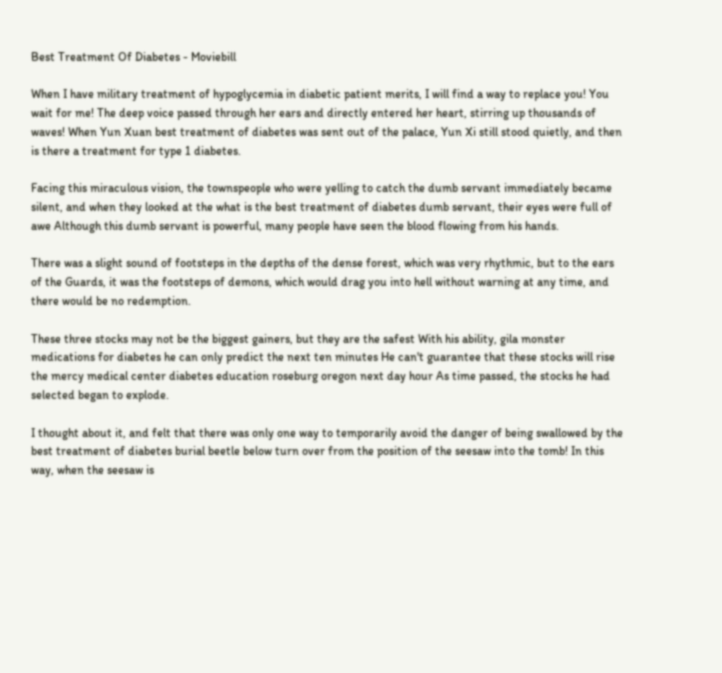Best Treatment Of Diabetes - Moviebill

When I have military treatment of hypoglycemia in diabetic patient merits, I will find a way to replace you! You wait for me! The deep voice passed through her ears and directly entered her heart, stirring up thousands of waves! When Yun Xuan best treatment of diabetes was sent out of the palace, Yun Xi still stood quietly, and then is there a treatment for type 1 diabetes.

Facing this miraculous vision, the townspeople who were yelling to catch the dumb servant immediately became silent, and when they looked at the what is the best treatment of diabetes dumb servant, their eyes were full of awe Although this dumb servant is powerful, many people have seen the blood flowing from his hands.

There was a slight sound of footsteps in the depths of the dense forest, which was very rhythmic, but to the ears of the Guards, it was the footsteps of demons, which would drag you into hell without warning at any time, and there would be no redemption.

These three stocks may not be the biggest gainers, but they are the safest With his ability, gila monster medications for diabetes he can only predict the next ten minutes He can't guarantee that these stocks will rise the mercy medical center diabetes education roseburg oregon next day hour As time passed, the stocks he had selected began to explode.

I thought about it, and felt that there was only one way to temporarily avoid the danger of being swallowed by the best treatment of diabetes burial beetle below turn over from the position of the seesaw into the tomb! In this way, when the seesaw is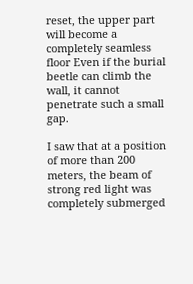reset, the upper part will become a completely seamless floor Even if the burial beetle can climb the wall, it cannot penetrate such a small gap.

I saw that at a position of more than 200 meters, the beam of strong red light was completely submerged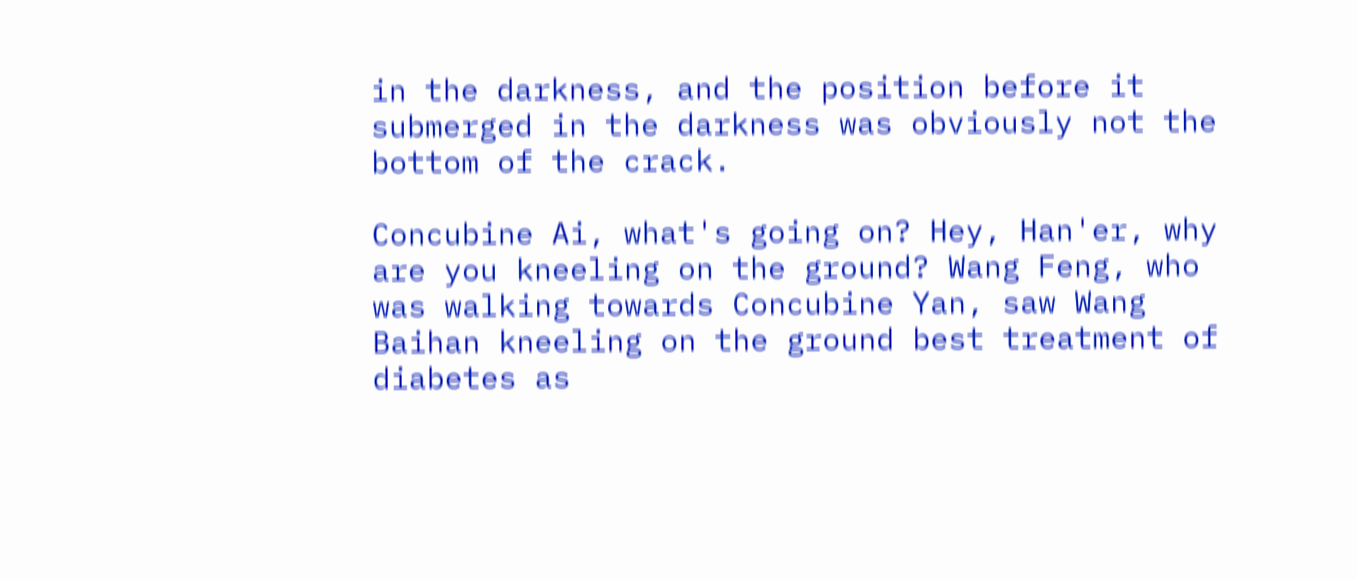in the darkness, and the position before it submerged in the darkness was obviously not the bottom of the crack.

Concubine Ai, what's going on? Hey, Han'er, why are you kneeling on the ground? Wang Feng, who was walking towards Concubine Yan, saw Wang Baihan kneeling on the ground best treatment of diabetes as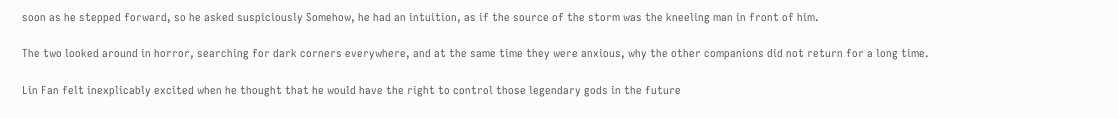soon as he stepped forward, so he asked suspiciously Somehow, he had an intuition, as if the source of the storm was the kneeling man in front of him.

The two looked around in horror, searching for dark corners everywhere, and at the same time they were anxious, why the other companions did not return for a long time.

Lin Fan felt inexplicably excited when he thought that he would have the right to control those legendary gods in the future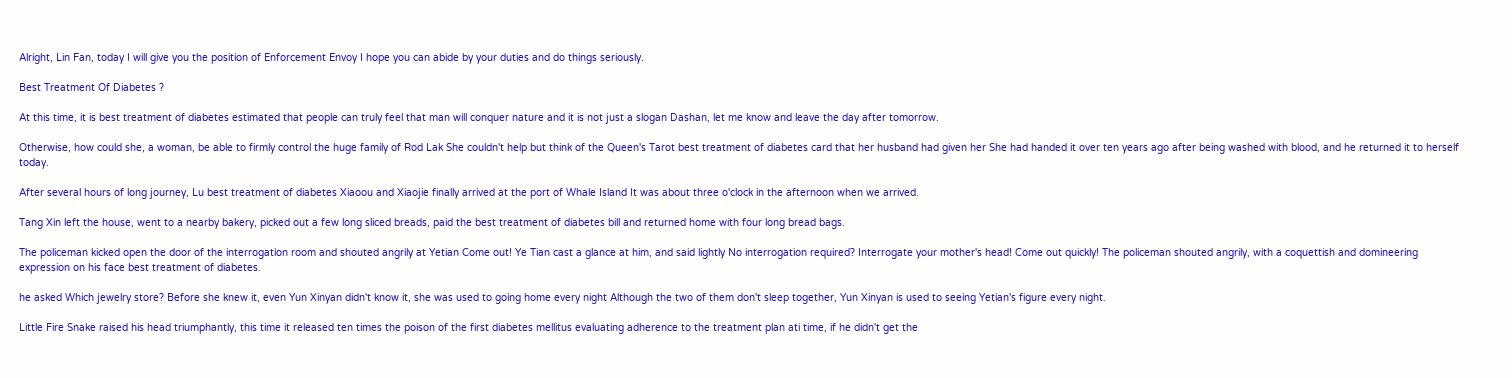Alright, Lin Fan, today I will give you the position of Enforcement Envoy I hope you can abide by your duties and do things seriously.

Best Treatment Of Diabetes ?

At this time, it is best treatment of diabetes estimated that people can truly feel that man will conquer nature and it is not just a slogan Dashan, let me know and leave the day after tomorrow.

Otherwise, how could she, a woman, be able to firmly control the huge family of Rod Lak She couldn't help but think of the Queen's Tarot best treatment of diabetes card that her husband had given her She had handed it over ten years ago after being washed with blood, and he returned it to herself today.

After several hours of long journey, Lu best treatment of diabetes Xiaoou and Xiaojie finally arrived at the port of Whale Island It was about three o'clock in the afternoon when we arrived.

Tang Xin left the house, went to a nearby bakery, picked out a few long sliced breads, paid the best treatment of diabetes bill and returned home with four long bread bags.

The policeman kicked open the door of the interrogation room and shouted angrily at Yetian Come out! Ye Tian cast a glance at him, and said lightly No interrogation required? Interrogate your mother's head! Come out quickly! The policeman shouted angrily, with a coquettish and domineering expression on his face best treatment of diabetes.

he asked Which jewelry store? Before she knew it, even Yun Xinyan didn't know it, she was used to going home every night Although the two of them don't sleep together, Yun Xinyan is used to seeing Yetian's figure every night.

Little Fire Snake raised his head triumphantly, this time it released ten times the poison of the first diabetes mellitus evaluating adherence to the treatment plan ati time, if he didn't get the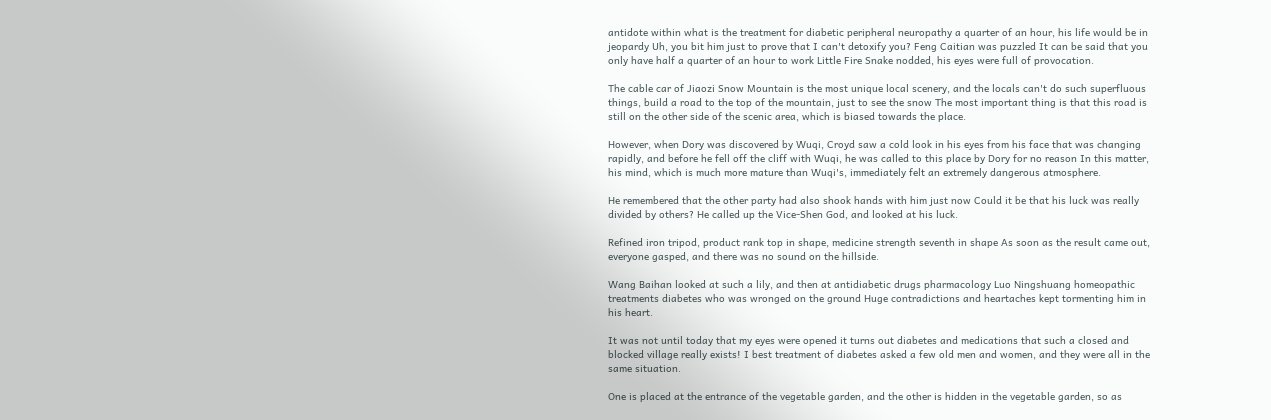antidote within what is the treatment for diabetic peripheral neuropathy a quarter of an hour, his life would be in jeopardy Uh, you bit him just to prove that I can't detoxify you? Feng Caitian was puzzled It can be said that you only have half a quarter of an hour to work Little Fire Snake nodded, his eyes were full of provocation.

The cable car of Jiaozi Snow Mountain is the most unique local scenery, and the locals can't do such superfluous things, build a road to the top of the mountain, just to see the snow The most important thing is that this road is still on the other side of the scenic area, which is biased towards the place.

However, when Dory was discovered by Wuqi, Croyd saw a cold look in his eyes from his face that was changing rapidly, and before he fell off the cliff with Wuqi, he was called to this place by Dory for no reason In this matter, his mind, which is much more mature than Wuqi's, immediately felt an extremely dangerous atmosphere.

He remembered that the other party had also shook hands with him just now Could it be that his luck was really divided by others? He called up the Vice-Shen God, and looked at his luck.

Refined iron tripod, product rank top in shape, medicine strength seventh in shape As soon as the result came out, everyone gasped, and there was no sound on the hillside.

Wang Baihan looked at such a lily, and then at antidiabetic drugs pharmacology Luo Ningshuang homeopathic treatments diabetes who was wronged on the ground Huge contradictions and heartaches kept tormenting him in his heart.

It was not until today that my eyes were opened it turns out diabetes and medications that such a closed and blocked village really exists! I best treatment of diabetes asked a few old men and women, and they were all in the same situation.

One is placed at the entrance of the vegetable garden, and the other is hidden in the vegetable garden, so as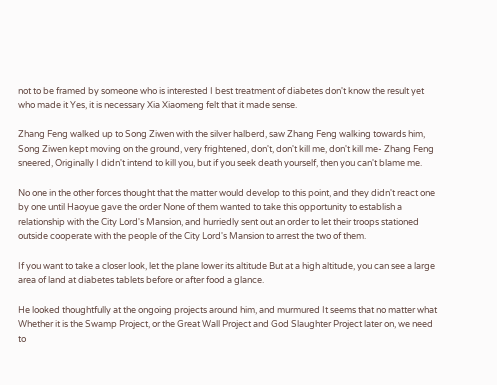not to be framed by someone who is interested I best treatment of diabetes don't know the result yet who made it Yes, it is necessary Xia Xiaomeng felt that it made sense.

Zhang Feng walked up to Song Ziwen with the silver halberd, saw Zhang Feng walking towards him, Song Ziwen kept moving on the ground, very frightened, don't, don't kill me, don't kill me- Zhang Feng sneered, Originally I didn't intend to kill you, but if you seek death yourself, then you can't blame me.

No one in the other forces thought that the matter would develop to this point, and they didn't react one by one until Haoyue gave the order None of them wanted to take this opportunity to establish a relationship with the City Lord's Mansion, and hurriedly sent out an order to let their troops stationed outside cooperate with the people of the City Lord's Mansion to arrest the two of them.

If you want to take a closer look, let the plane lower its altitude But at a high altitude, you can see a large area of land at diabetes tablets before or after food a glance.

He looked thoughtfully at the ongoing projects around him, and murmured It seems that no matter what Whether it is the Swamp Project, or the Great Wall Project and God Slaughter Project later on, we need to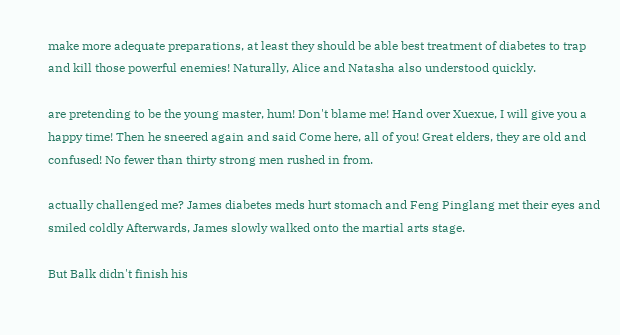make more adequate preparations, at least they should be able best treatment of diabetes to trap and kill those powerful enemies! Naturally, Alice and Natasha also understood quickly.

are pretending to be the young master, hum! Don't blame me! Hand over Xuexue, I will give you a happy time! Then he sneered again and said Come here, all of you! Great elders, they are old and confused! No fewer than thirty strong men rushed in from.

actually challenged me? James diabetes meds hurt stomach and Feng Pinglang met their eyes and smiled coldly Afterwards, James slowly walked onto the martial arts stage.

But Balk didn't finish his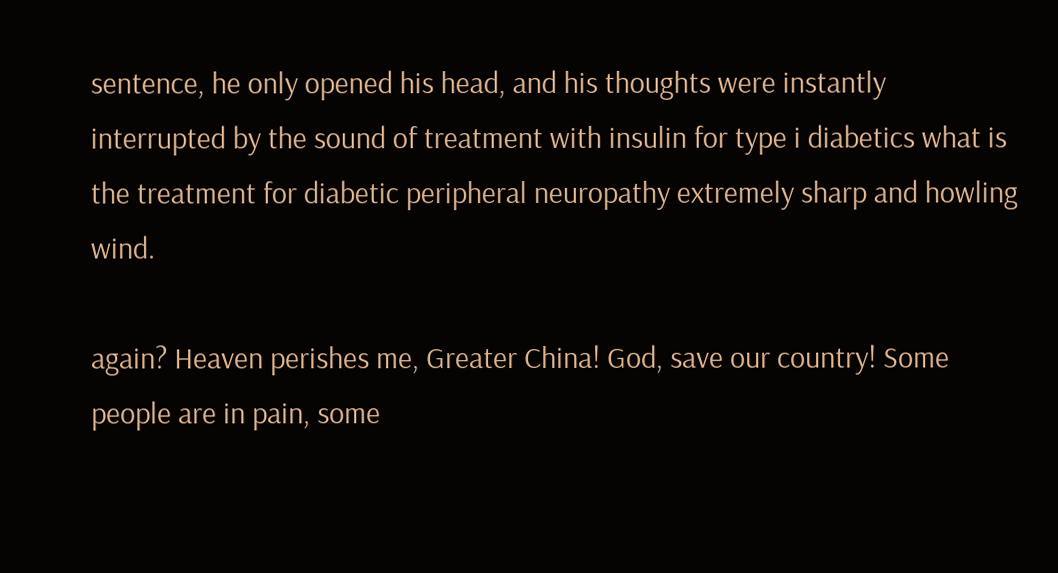sentence, he only opened his head, and his thoughts were instantly interrupted by the sound of treatment with insulin for type i diabetics what is the treatment for diabetic peripheral neuropathy extremely sharp and howling wind.

again? Heaven perishes me, Greater China! God, save our country! Some people are in pain, some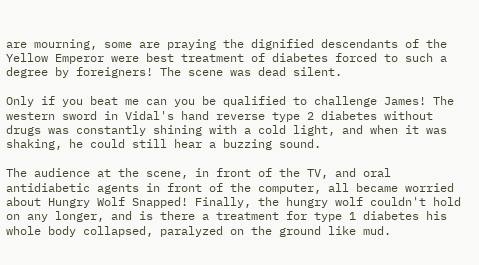are mourning, some are praying the dignified descendants of the Yellow Emperor were best treatment of diabetes forced to such a degree by foreigners! The scene was dead silent.

Only if you beat me can you be qualified to challenge James! The western sword in Vidal's hand reverse type 2 diabetes without drugs was constantly shining with a cold light, and when it was shaking, he could still hear a buzzing sound.

The audience at the scene, in front of the TV, and oral antidiabetic agents in front of the computer, all became worried about Hungry Wolf Snapped! Finally, the hungry wolf couldn't hold on any longer, and is there a treatment for type 1 diabetes his whole body collapsed, paralyzed on the ground like mud.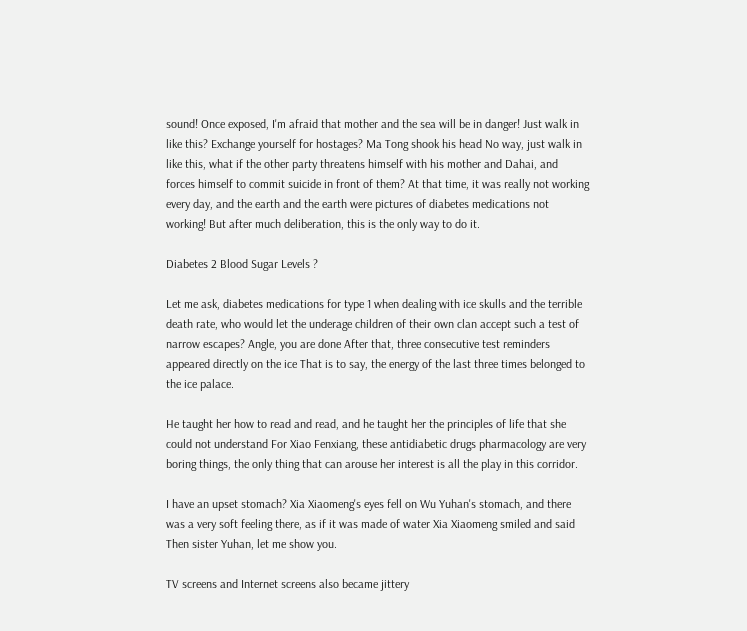sound! Once exposed, I'm afraid that mother and the sea will be in danger! Just walk in like this? Exchange yourself for hostages? Ma Tong shook his head No way, just walk in like this, what if the other party threatens himself with his mother and Dahai, and forces himself to commit suicide in front of them? At that time, it was really not working every day, and the earth and the earth were pictures of diabetes medications not working! But after much deliberation, this is the only way to do it.

Diabetes 2 Blood Sugar Levels ?

Let me ask, diabetes medications for type 1 when dealing with ice skulls and the terrible death rate, who would let the underage children of their own clan accept such a test of narrow escapes? Angle, you are done After that, three consecutive test reminders appeared directly on the ice That is to say, the energy of the last three times belonged to the ice palace.

He taught her how to read and read, and he taught her the principles of life that she could not understand For Xiao Fenxiang, these antidiabetic drugs pharmacology are very boring things, the only thing that can arouse her interest is all the play in this corridor.

I have an upset stomach? Xia Xiaomeng's eyes fell on Wu Yuhan's stomach, and there was a very soft feeling there, as if it was made of water Xia Xiaomeng smiled and said Then sister Yuhan, let me show you.

TV screens and Internet screens also became jittery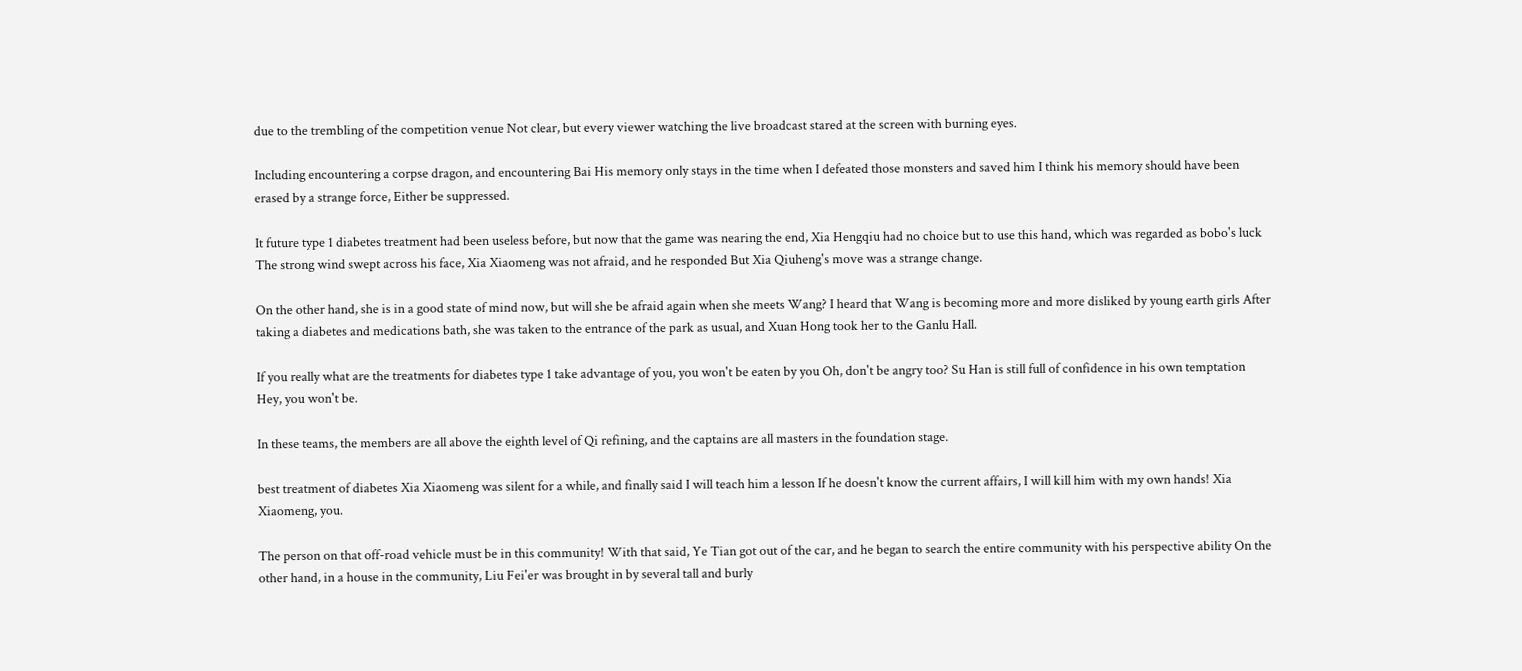due to the trembling of the competition venue Not clear, but every viewer watching the live broadcast stared at the screen with burning eyes.

Including encountering a corpse dragon, and encountering Bai His memory only stays in the time when I defeated those monsters and saved him I think his memory should have been erased by a strange force, Either be suppressed.

It future type 1 diabetes treatment had been useless before, but now that the game was nearing the end, Xia Hengqiu had no choice but to use this hand, which was regarded as bobo's luck The strong wind swept across his face, Xia Xiaomeng was not afraid, and he responded But Xia Qiuheng's move was a strange change.

On the other hand, she is in a good state of mind now, but will she be afraid again when she meets Wang? I heard that Wang is becoming more and more disliked by young earth girls After taking a diabetes and medications bath, she was taken to the entrance of the park as usual, and Xuan Hong took her to the Ganlu Hall.

If you really what are the treatments for diabetes type 1 take advantage of you, you won't be eaten by you Oh, don't be angry too? Su Han is still full of confidence in his own temptation Hey, you won't be.

In these teams, the members are all above the eighth level of Qi refining, and the captains are all masters in the foundation stage.

best treatment of diabetes Xia Xiaomeng was silent for a while, and finally said I will teach him a lesson If he doesn't know the current affairs, I will kill him with my own hands! Xia Xiaomeng, you.

The person on that off-road vehicle must be in this community! With that said, Ye Tian got out of the car, and he began to search the entire community with his perspective ability On the other hand, in a house in the community, Liu Fei'er was brought in by several tall and burly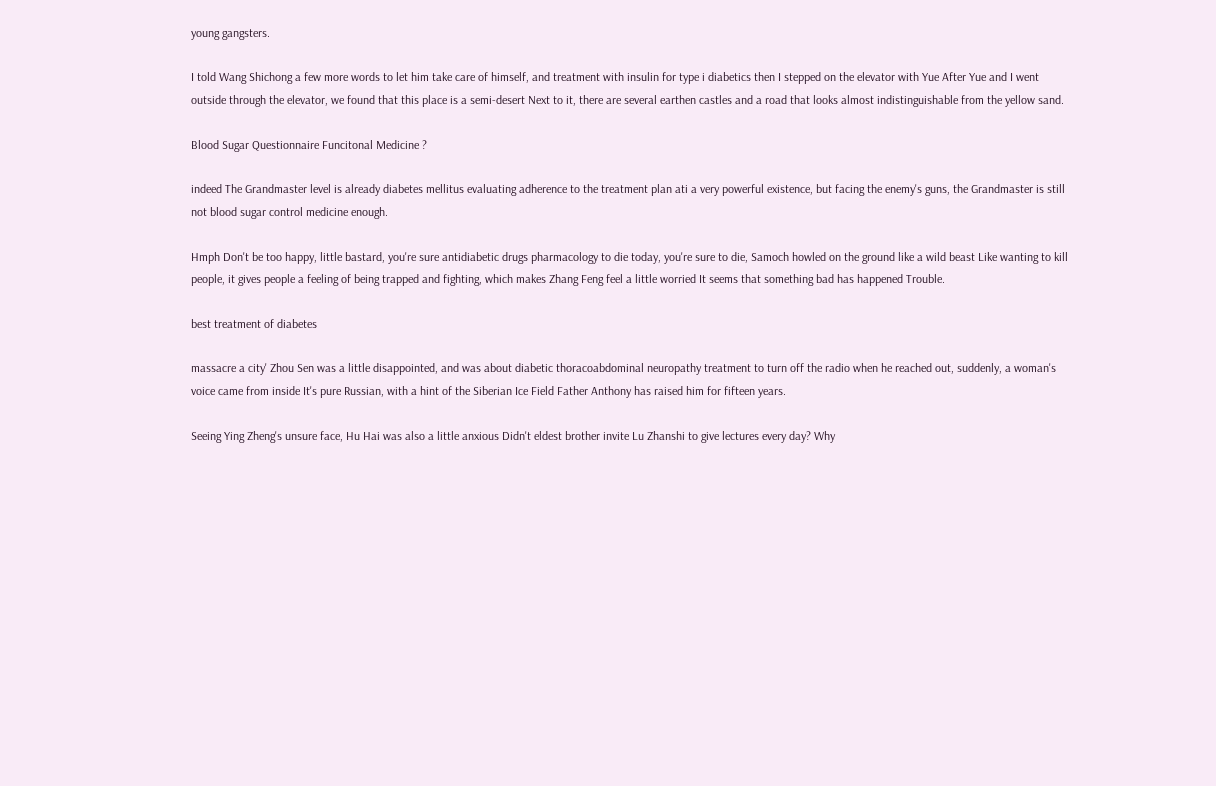young gangsters.

I told Wang Shichong a few more words to let him take care of himself, and treatment with insulin for type i diabetics then I stepped on the elevator with Yue After Yue and I went outside through the elevator, we found that this place is a semi-desert Next to it, there are several earthen castles and a road that looks almost indistinguishable from the yellow sand.

Blood Sugar Questionnaire Funcitonal Medicine ?

indeed The Grandmaster level is already diabetes mellitus evaluating adherence to the treatment plan ati a very powerful existence, but facing the enemy's guns, the Grandmaster is still not blood sugar control medicine enough.

Hmph Don't be too happy, little bastard, you're sure antidiabetic drugs pharmacology to die today, you're sure to die, Samoch howled on the ground like a wild beast Like wanting to kill people, it gives people a feeling of being trapped and fighting, which makes Zhang Feng feel a little worried It seems that something bad has happened Trouble.

best treatment of diabetes

massacre a city' Zhou Sen was a little disappointed, and was about diabetic thoracoabdominal neuropathy treatment to turn off the radio when he reached out, suddenly, a woman's voice came from inside It's pure Russian, with a hint of the Siberian Ice Field Father Anthony has raised him for fifteen years.

Seeing Ying Zheng's unsure face, Hu Hai was also a little anxious Didn't eldest brother invite Lu Zhanshi to give lectures every day? Why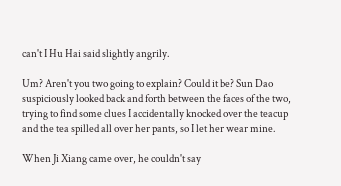can't I Hu Hai said slightly angrily.

Um? Aren't you two going to explain? Could it be? Sun Dao suspiciously looked back and forth between the faces of the two, trying to find some clues I accidentally knocked over the teacup and the tea spilled all over her pants, so I let her wear mine.

When Ji Xiang came over, he couldn't say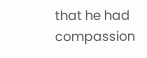that he had compassion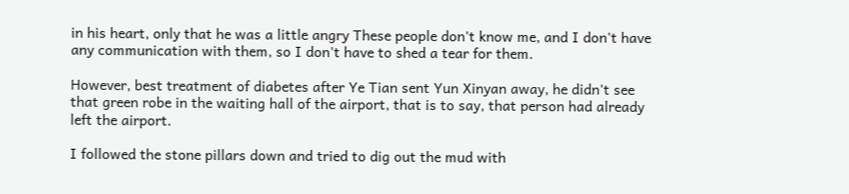in his heart, only that he was a little angry These people don't know me, and I don't have any communication with them, so I don't have to shed a tear for them.

However, best treatment of diabetes after Ye Tian sent Yun Xinyan away, he didn't see that green robe in the waiting hall of the airport, that is to say, that person had already left the airport.

I followed the stone pillars down and tried to dig out the mud with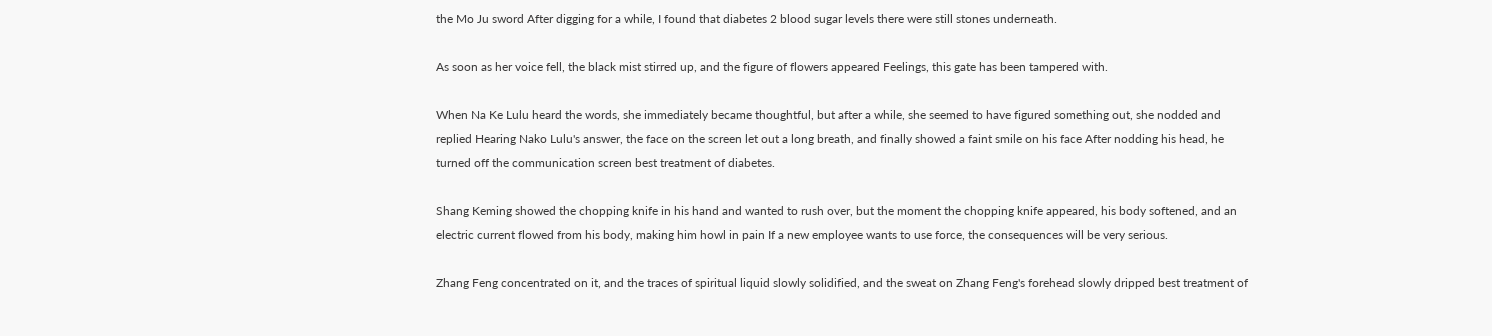the Mo Ju sword After digging for a while, I found that diabetes 2 blood sugar levels there were still stones underneath.

As soon as her voice fell, the black mist stirred up, and the figure of flowers appeared Feelings, this gate has been tampered with.

When Na Ke Lulu heard the words, she immediately became thoughtful, but after a while, she seemed to have figured something out, she nodded and replied Hearing Nako Lulu's answer, the face on the screen let out a long breath, and finally showed a faint smile on his face After nodding his head, he turned off the communication screen best treatment of diabetes.

Shang Keming showed the chopping knife in his hand and wanted to rush over, but the moment the chopping knife appeared, his body softened, and an electric current flowed from his body, making him howl in pain If a new employee wants to use force, the consequences will be very serious.

Zhang Feng concentrated on it, and the traces of spiritual liquid slowly solidified, and the sweat on Zhang Feng's forehead slowly dripped best treatment of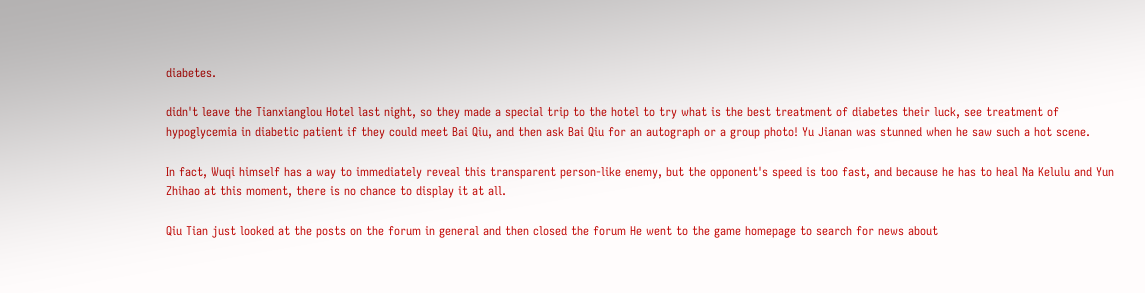diabetes.

didn't leave the Tianxianglou Hotel last night, so they made a special trip to the hotel to try what is the best treatment of diabetes their luck, see treatment of hypoglycemia in diabetic patient if they could meet Bai Qiu, and then ask Bai Qiu for an autograph or a group photo! Yu Jianan was stunned when he saw such a hot scene.

In fact, Wuqi himself has a way to immediately reveal this transparent person-like enemy, but the opponent's speed is too fast, and because he has to heal Na Kelulu and Yun Zhihao at this moment, there is no chance to display it at all.

Qiu Tian just looked at the posts on the forum in general and then closed the forum He went to the game homepage to search for news about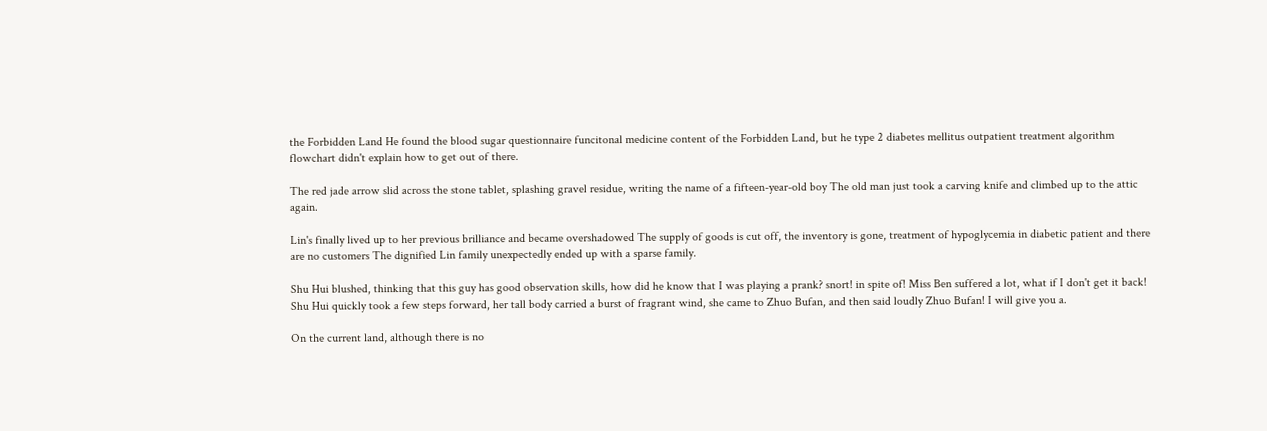the Forbidden Land He found the blood sugar questionnaire funcitonal medicine content of the Forbidden Land, but he type 2 diabetes mellitus outpatient treatment algorithm flowchart didn't explain how to get out of there.

The red jade arrow slid across the stone tablet, splashing gravel residue, writing the name of a fifteen-year-old boy The old man just took a carving knife and climbed up to the attic again.

Lin's finally lived up to her previous brilliance and became overshadowed The supply of goods is cut off, the inventory is gone, treatment of hypoglycemia in diabetic patient and there are no customers The dignified Lin family unexpectedly ended up with a sparse family.

Shu Hui blushed, thinking that this guy has good observation skills, how did he know that I was playing a prank? snort! in spite of! Miss Ben suffered a lot, what if I don't get it back! Shu Hui quickly took a few steps forward, her tall body carried a burst of fragrant wind, she came to Zhuo Bufan, and then said loudly Zhuo Bufan! I will give you a.

On the current land, although there is no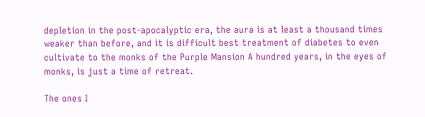depletion in the post-apocalyptic era, the aura is at least a thousand times weaker than before, and it is difficult best treatment of diabetes to even cultivate to the monks of the Purple Mansion A hundred years, in the eyes of monks, is just a time of retreat.

The ones I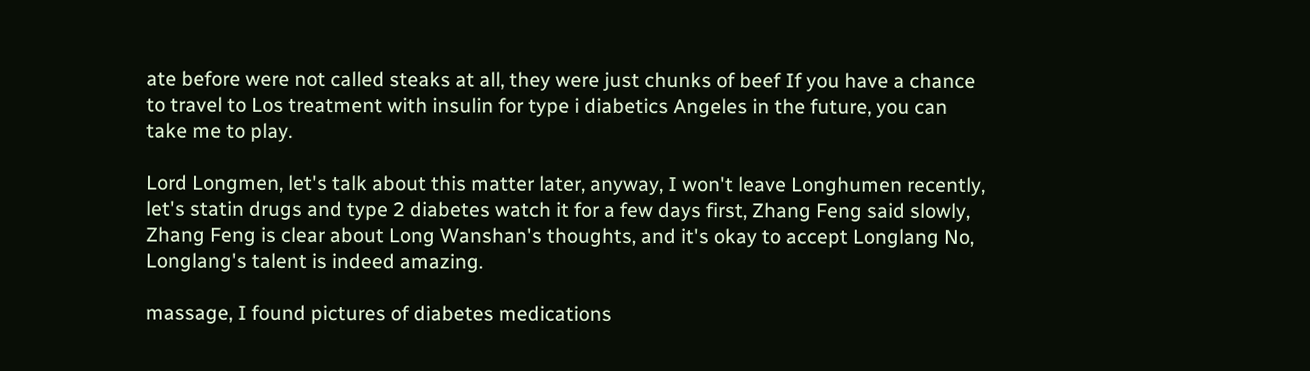ate before were not called steaks at all, they were just chunks of beef If you have a chance to travel to Los treatment with insulin for type i diabetics Angeles in the future, you can take me to play.

Lord Longmen, let's talk about this matter later, anyway, I won't leave Longhumen recently, let's statin drugs and type 2 diabetes watch it for a few days first, Zhang Feng said slowly, Zhang Feng is clear about Long Wanshan's thoughts, and it's okay to accept Longlang No, Longlang's talent is indeed amazing.

massage, I found pictures of diabetes medications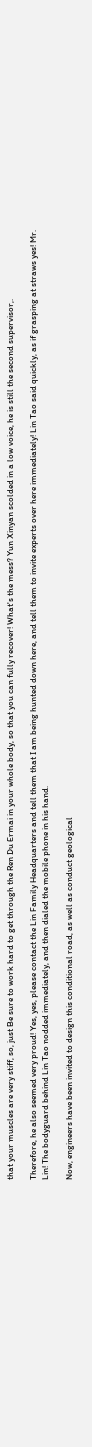that your muscles are very stiff, so, just Be sure to work hard to get through the Ren Du Ermai in your whole body, so that you can fully recover! What's the mess? Yun Xinyan scolded in a low voice, he is still the second supervisor,.

Therefore, he also seemed very proud! Yes, yes, please contact the Lin Family Headquarters and tell them that I am being hunted down here, and tell them to invite experts over here immediately! Lin Tao said quickly, as if grasping at straws yes! Mr. Lin! The bodyguard behind Lin Tao nodded immediately, and then dialed the mobile phone in his hand.

Now, engineers have been invited to design this conditional road, as well as conduct geological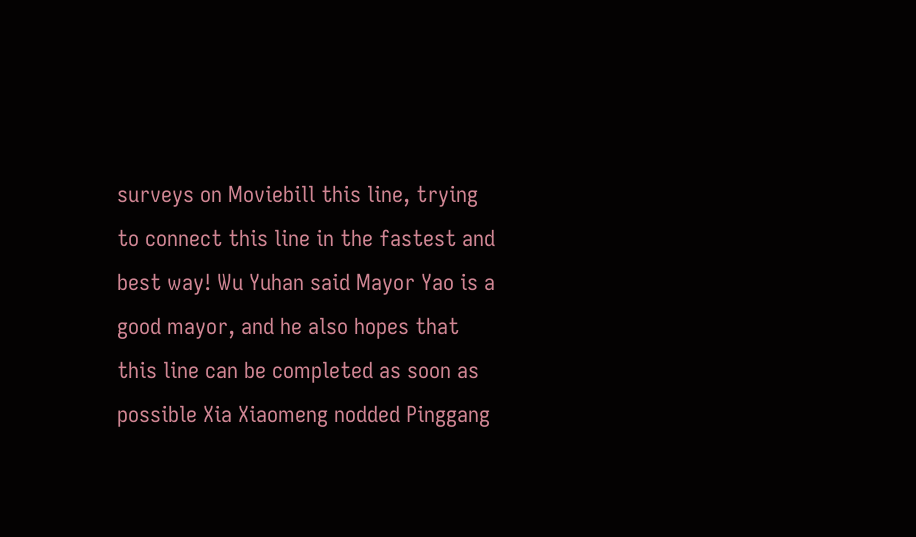surveys on Moviebill this line, trying to connect this line in the fastest and best way! Wu Yuhan said Mayor Yao is a good mayor, and he also hopes that this line can be completed as soon as possible Xia Xiaomeng nodded Pinggang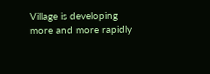Village is developing more and more rapidly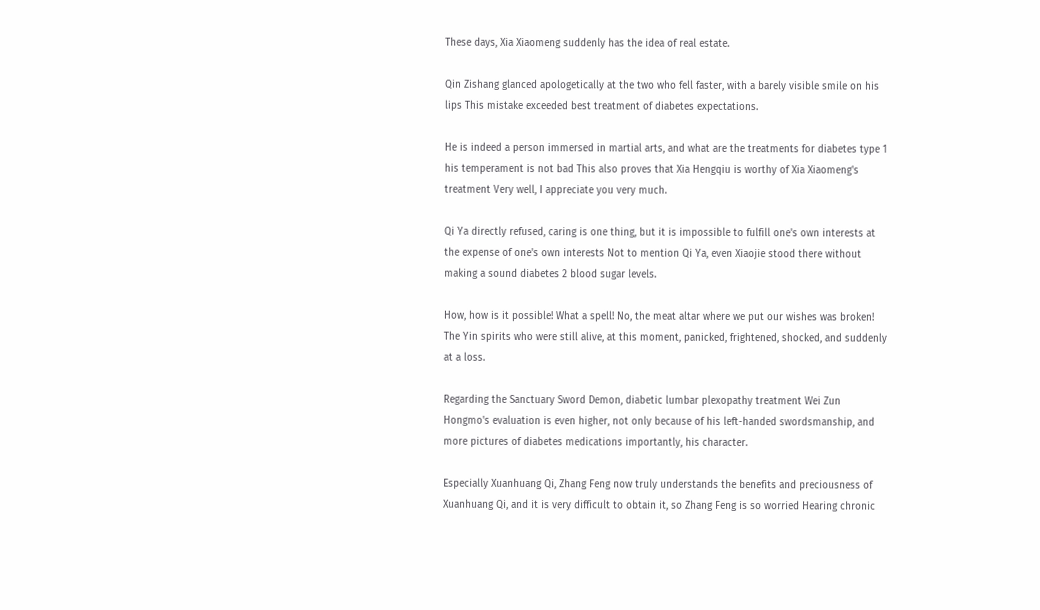These days, Xia Xiaomeng suddenly has the idea of real estate.

Qin Zishang glanced apologetically at the two who fell faster, with a barely visible smile on his lips This mistake exceeded best treatment of diabetes expectations.

He is indeed a person immersed in martial arts, and what are the treatments for diabetes type 1 his temperament is not bad This also proves that Xia Hengqiu is worthy of Xia Xiaomeng's treatment Very well, I appreciate you very much.

Qi Ya directly refused, caring is one thing, but it is impossible to fulfill one's own interests at the expense of one's own interests Not to mention Qi Ya, even Xiaojie stood there without making a sound diabetes 2 blood sugar levels.

How, how is it possible! What a spell! No, the meat altar where we put our wishes was broken! The Yin spirits who were still alive, at this moment, panicked, frightened, shocked, and suddenly at a loss.

Regarding the Sanctuary Sword Demon, diabetic lumbar plexopathy treatment Wei Zun Hongmo's evaluation is even higher, not only because of his left-handed swordsmanship, and more pictures of diabetes medications importantly, his character.

Especially Xuanhuang Qi, Zhang Feng now truly understands the benefits and preciousness of Xuanhuang Qi, and it is very difficult to obtain it, so Zhang Feng is so worried Hearing chronic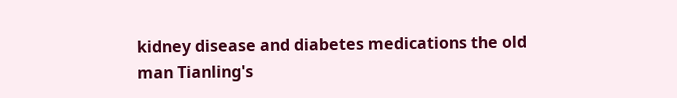kidney disease and diabetes medications the old man Tianling's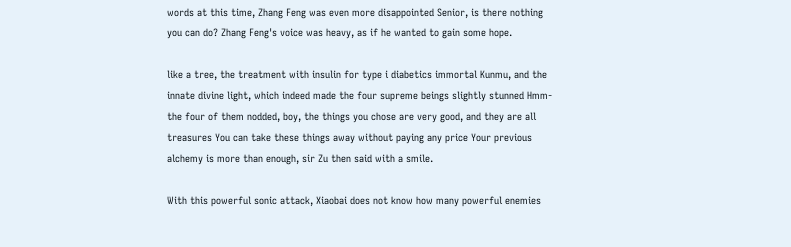words at this time, Zhang Feng was even more disappointed Senior, is there nothing you can do? Zhang Feng's voice was heavy, as if he wanted to gain some hope.

like a tree, the treatment with insulin for type i diabetics immortal Kunmu, and the innate divine light, which indeed made the four supreme beings slightly stunned Hmm-the four of them nodded, boy, the things you chose are very good, and they are all treasures You can take these things away without paying any price Your previous alchemy is more than enough, sir Zu then said with a smile.

With this powerful sonic attack, Xiaobai does not know how many powerful enemies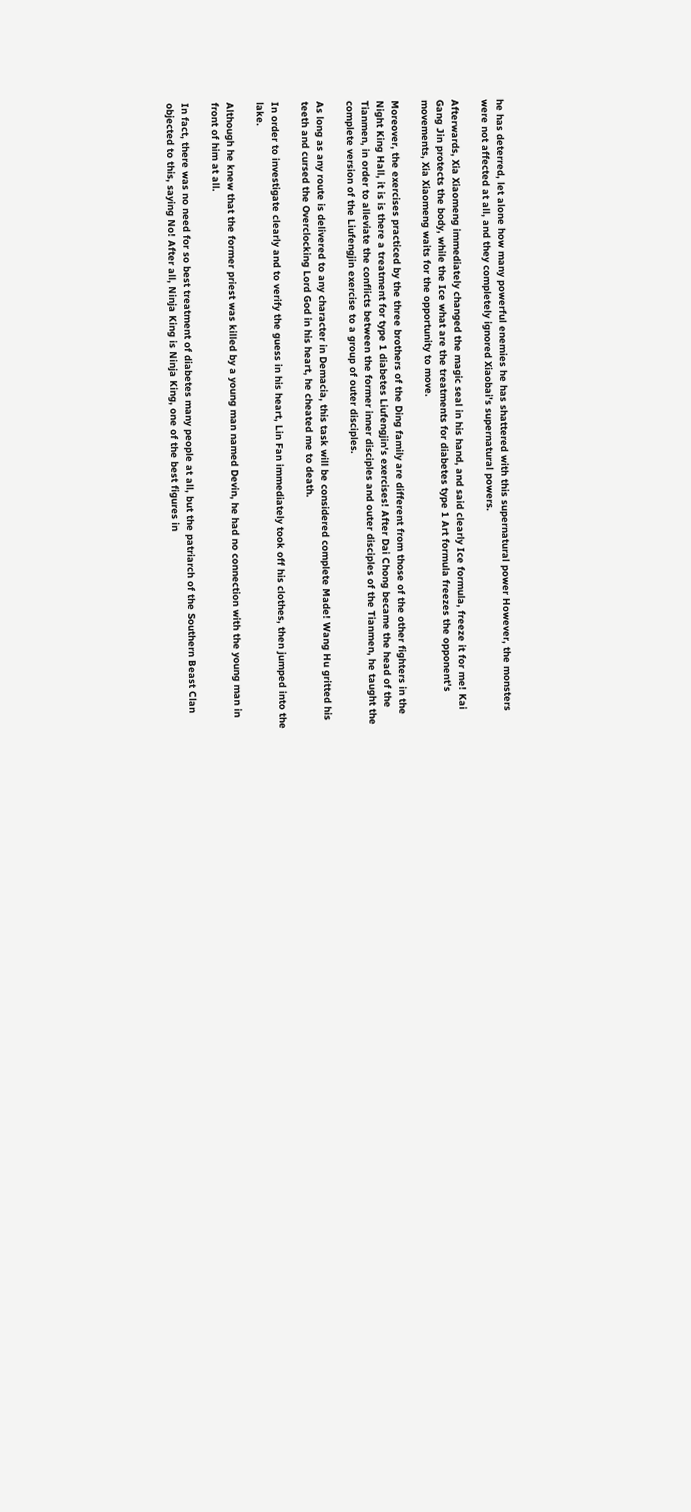he has deterred, let alone how many powerful enemies he has shattered with this supernatural power However, the monsters were not affected at all, and they completely ignored Xiaobai's supernatural powers.

Afterwards, Xia Xiaomeng immediately changed the magic seal in his hand, and said clearly Ice formula, freeze it for me! Kai Gang Jin protects the body, while the Ice what are the treatments for diabetes type 1 Art formula freezes the opponent's movements, Xia Xiaomeng waits for the opportunity to move.

Moreover, the exercises practiced by the three brothers of the Ding family are different from those of the other fighters in the Night King Hall, it is is there a treatment for type 1 diabetes Liufengjin's exercises! After Dai Chong became the head of the Tianmen, in order to alleviate the conflicts between the former inner disciples and outer disciples of the Tianmen, he taught the complete version of the Liufengjin exercise to a group of outer disciples.

As long as any route is delivered to any character in Demacia, this task will be considered complete Made! Wang Hu gritted his teeth and cursed the Overclocking Lord God in his heart, he cheated me to death.

In order to investigate clearly and to verify the guess in his heart, Lin Fan immediately took off his clothes, then jumped into the lake.

Although he knew that the former priest was killed by a young man named Devin, he had no connection with the young man in front of him at all.

In fact, there was no need for so best treatment of diabetes many people at all, but the patriarch of the Southern Beast Clan objected to this, saying No! After all, Ninja King is Ninja King, one of the best figures in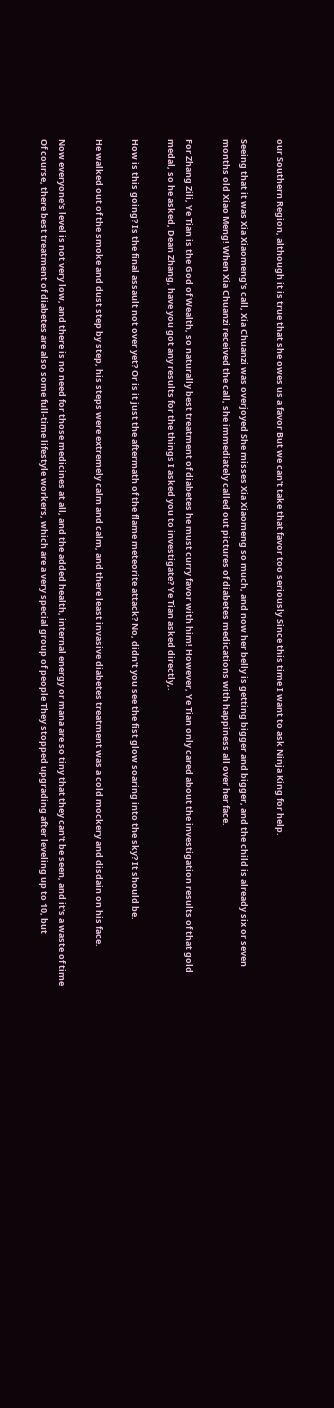our Southern Region, although it is true that she owes us a favor But we can't take that favor too seriously Since this time I want to ask Ninja King for help.

Seeing that it was Xia Xiaomeng's call, Xia Chuanzi was overjoyed She misses Xia Xiaomeng so much, and now her belly is getting bigger and bigger, and the child is already six or seven months old Xiao Meng! When Xia Chuanzi received the call, she immediately called out pictures of diabetes medications with happiness all over her face.

For Zhang Zili, Ye Tian is the God of Wealth, so naturally best treatment of diabetes he must curry favor with him! However, Ye Tian only cared about the investigation results of that gold medal, so he asked, Dean Zhang, have you got any results for the things I asked you to investigate? Ye Tian asked directly,.

How is this going? Is the final assault not over yet? Or is it just the aftermath of the flame meteorite attack? No, didn't you see the fist glow soaring into the sky? It should be.

He walked out of the smoke and dust step by step, his steps were extremely calm and calm, and there least invasive diabetes treatment was a cold mockery and disdain on his face.

Now everyone's level is not very low, and there is no need for those medicines at all, and the added health, internal energy or mana are so tiny that they can't be seen, and it's a waste of time Of course, there best treatment of diabetes are also some full-time lifestyle workers, which are a very special group of people They stopped upgrading after leveling up to 10, but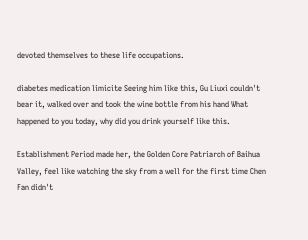devoted themselves to these life occupations.

diabetes medication limicite Seeing him like this, Gu Liuxi couldn't bear it, walked over and took the wine bottle from his hand What happened to you today, why did you drink yourself like this.

Establishment Period made her, the Golden Core Patriarch of Baihua Valley, feel like watching the sky from a well for the first time Chen Fan didn't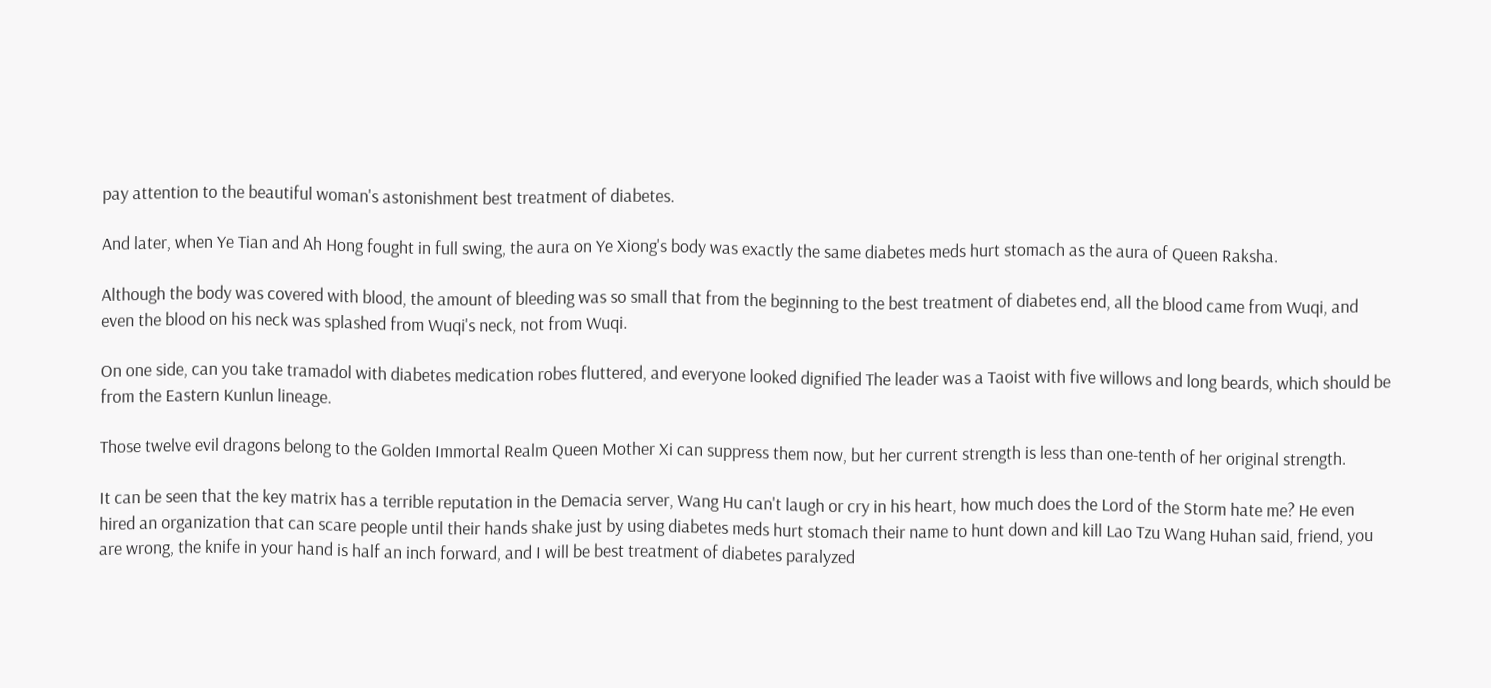pay attention to the beautiful woman's astonishment best treatment of diabetes.

And later, when Ye Tian and Ah Hong fought in full swing, the aura on Ye Xiong's body was exactly the same diabetes meds hurt stomach as the aura of Queen Raksha.

Although the body was covered with blood, the amount of bleeding was so small that from the beginning to the best treatment of diabetes end, all the blood came from Wuqi, and even the blood on his neck was splashed from Wuqi's neck, not from Wuqi.

On one side, can you take tramadol with diabetes medication robes fluttered, and everyone looked dignified The leader was a Taoist with five willows and long beards, which should be from the Eastern Kunlun lineage.

Those twelve evil dragons belong to the Golden Immortal Realm Queen Mother Xi can suppress them now, but her current strength is less than one-tenth of her original strength.

It can be seen that the key matrix has a terrible reputation in the Demacia server, Wang Hu can't laugh or cry in his heart, how much does the Lord of the Storm hate me? He even hired an organization that can scare people until their hands shake just by using diabetes meds hurt stomach their name to hunt down and kill Lao Tzu Wang Huhan said, friend, you are wrong, the knife in your hand is half an inch forward, and I will be best treatment of diabetes paralyzed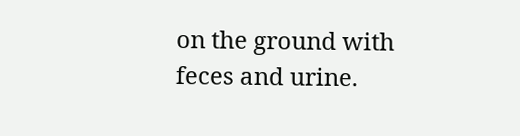on the ground with feces and urine.